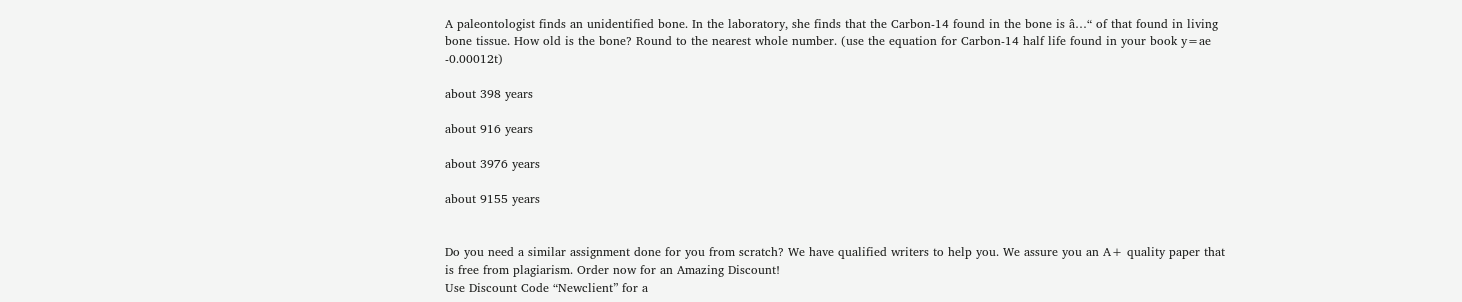A paleontologist finds an unidentified bone. In the laboratory, she finds that the Carbon-14 found in the bone is â…“ of that found in living bone tissue. How old is the bone? Round to the nearest whole number. (use the equation for Carbon-14 half life found in your book y=ae -0.00012t)

about 398 years

about 916 years

about 3976 years

about 9155 years


Do you need a similar assignment done for you from scratch? We have qualified writers to help you. We assure you an A+ quality paper that is free from plagiarism. Order now for an Amazing Discount!
Use Discount Code “Newclient” for a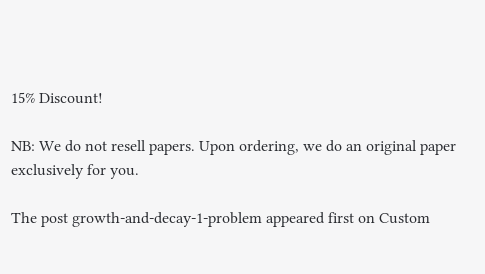15% Discount!

NB: We do not resell papers. Upon ordering, we do an original paper exclusively for you.

The post growth-and-decay-1-problem appeared first on Custom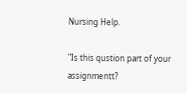Nursing Help.

"Is this qustion part of your assignmentt?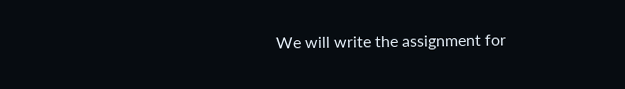We will write the assignment for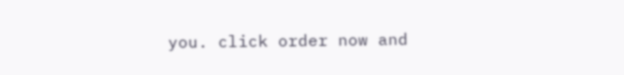you. click order now and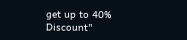get up to 40% Discount"